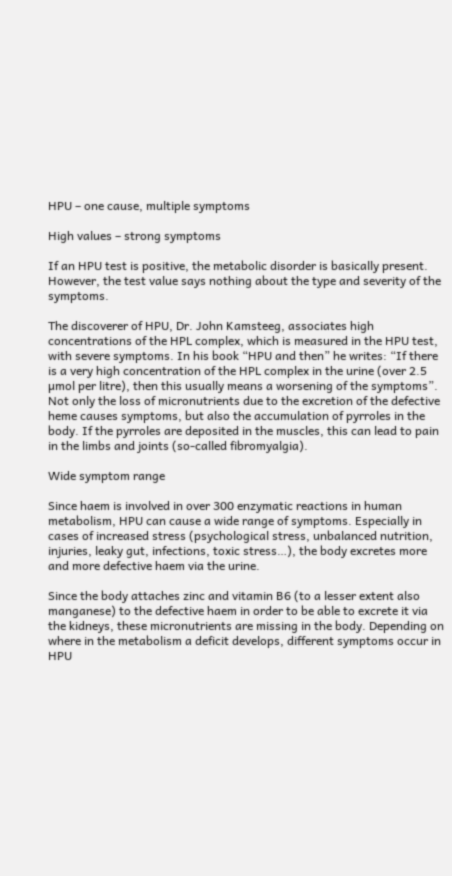HPU – one cause, multiple symptoms

High values – strong symptoms

If an HPU test is positive, the metabolic disorder is basically present. However, the test value says nothing about the type and severity of the symptoms.

The discoverer of HPU, Dr. John Kamsteeg, associates high concentrations of the HPL complex, which is measured in the HPU test, with severe symptoms. In his book “HPU and then” he writes: “If there is a very high concentration of the HPL complex in the urine (over 2.5 µmol per litre), then this usually means a worsening of the symptoms”.
Not only the loss of micronutrients due to the excretion of the defective heme causes symptoms, but also the accumulation of pyrroles in the body. If the pyrroles are deposited in the muscles, this can lead to pain in the limbs and joints (so-called fibromyalgia).

Wide symptom range

Since haem is involved in over 300 enzymatic reactions in human metabolism, HPU can cause a wide range of symptoms. Especially in cases of increased stress (psychological stress, unbalanced nutrition, injuries, leaky gut, infections, toxic stress…), the body excretes more and more defective haem via the urine.

Since the body attaches zinc and vitamin B6 (to a lesser extent also manganese) to the defective haem in order to be able to excrete it via the kidneys, these micronutrients are missing in the body. Depending on where in the metabolism a deficit develops, different symptoms occur in HPU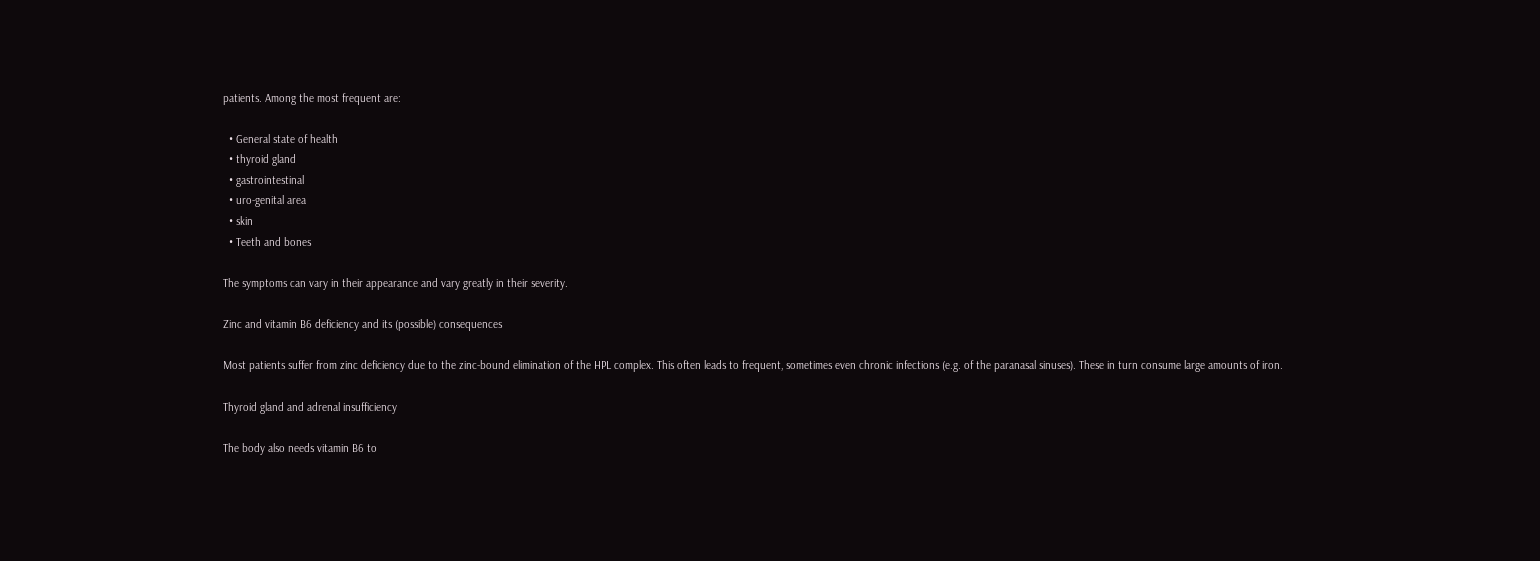patients. Among the most frequent are:

  • General state of health
  • thyroid gland
  • gastrointestinal
  • uro-genital area
  • skin
  • Teeth and bones

The symptoms can vary in their appearance and vary greatly in their severity.

Zinc and vitamin B6 deficiency and its (possible) consequences

Most patients suffer from zinc deficiency due to the zinc-bound elimination of the HPL complex. This often leads to frequent, sometimes even chronic infections (e.g. of the paranasal sinuses). These in turn consume large amounts of iron.

Thyroid gland and adrenal insufficiency

The body also needs vitamin B6 to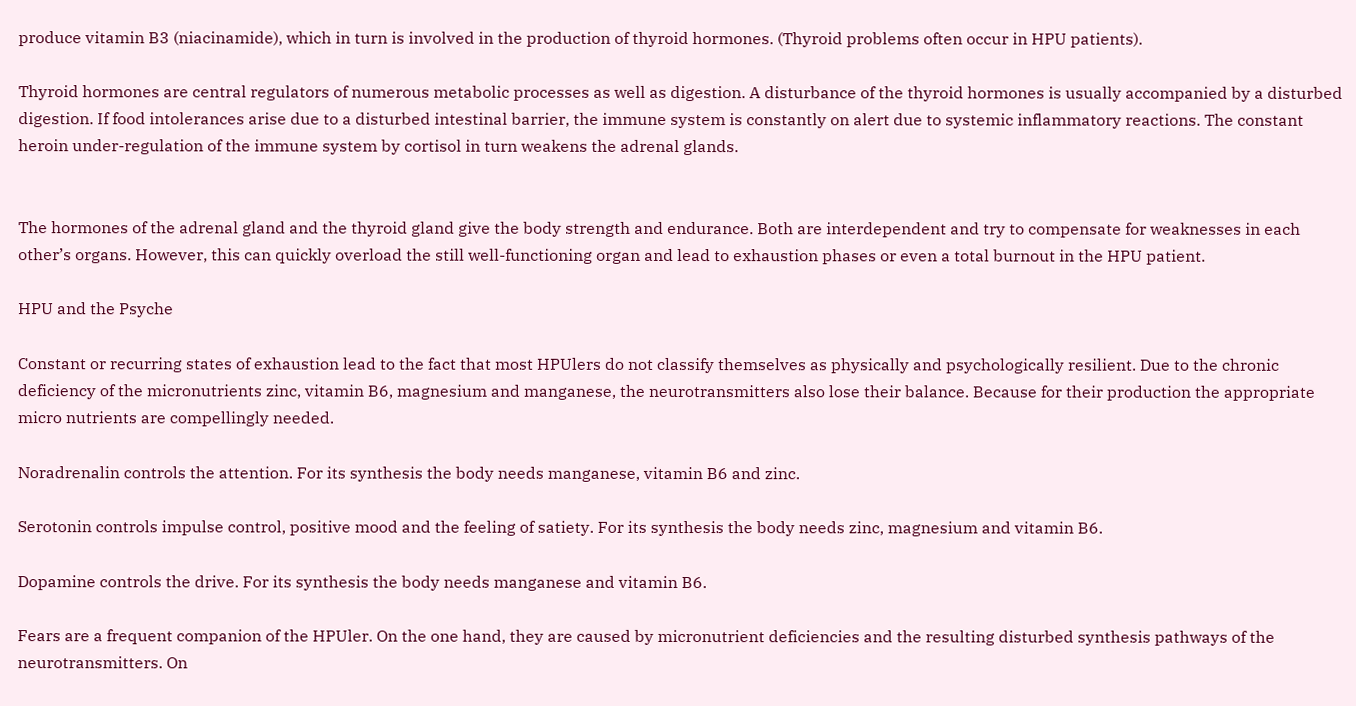produce vitamin B3 (niacinamide), which in turn is involved in the production of thyroid hormones. (Thyroid problems often occur in HPU patients).

Thyroid hormones are central regulators of numerous metabolic processes as well as digestion. A disturbance of the thyroid hormones is usually accompanied by a disturbed digestion. If food intolerances arise due to a disturbed intestinal barrier, the immune system is constantly on alert due to systemic inflammatory reactions. The constant heroin under-regulation of the immune system by cortisol in turn weakens the adrenal glands.


The hormones of the adrenal gland and the thyroid gland give the body strength and endurance. Both are interdependent and try to compensate for weaknesses in each other’s organs. However, this can quickly overload the still well-functioning organ and lead to exhaustion phases or even a total burnout in the HPU patient.

HPU and the Psyche

Constant or recurring states of exhaustion lead to the fact that most HPUlers do not classify themselves as physically and psychologically resilient. Due to the chronic deficiency of the micronutrients zinc, vitamin B6, magnesium and manganese, the neurotransmitters also lose their balance. Because for their production the appropriate micro nutrients are compellingly needed.

Noradrenalin controls the attention. For its synthesis the body needs manganese, vitamin B6 and zinc.

Serotonin controls impulse control, positive mood and the feeling of satiety. For its synthesis the body needs zinc, magnesium and vitamin B6.

Dopamine controls the drive. For its synthesis the body needs manganese and vitamin B6.

Fears are a frequent companion of the HPUler. On the one hand, they are caused by micronutrient deficiencies and the resulting disturbed synthesis pathways of the neurotransmitters. On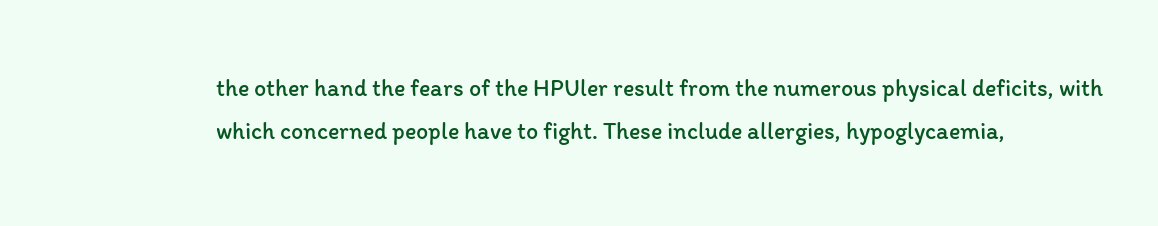the other hand the fears of the HPUler result from the numerous physical deficits, with which concerned people have to fight. These include allergies, hypoglycaemia,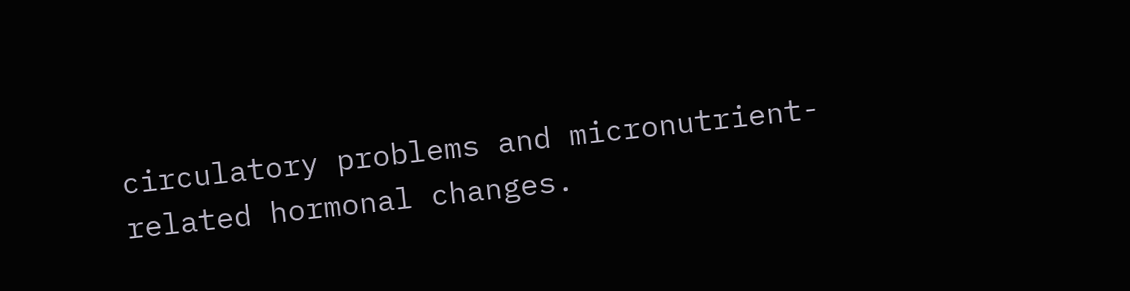circulatory problems and micronutrient-related hormonal changes.